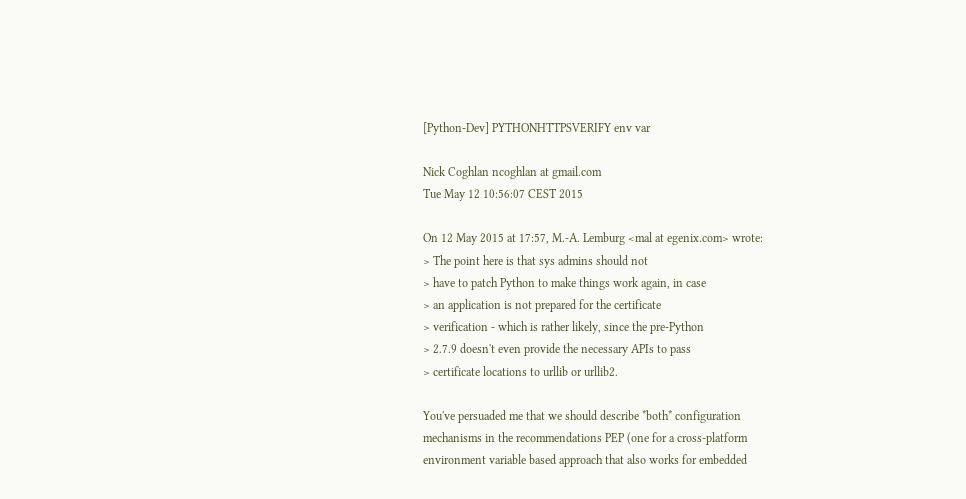[Python-Dev] PYTHONHTTPSVERIFY env var

Nick Coghlan ncoghlan at gmail.com
Tue May 12 10:56:07 CEST 2015

On 12 May 2015 at 17:57, M.-A. Lemburg <mal at egenix.com> wrote:
> The point here is that sys admins should not
> have to patch Python to make things work again, in case
> an application is not prepared for the certificate
> verification - which is rather likely, since the pre-Python
> 2.7.9 doesn't even provide the necessary APIs to pass
> certificate locations to urllib or urllib2.

You've persuaded me that we should describe *both* configuration
mechanisms in the recommendations PEP (one for a cross-platform
environment variable based approach that also works for embedded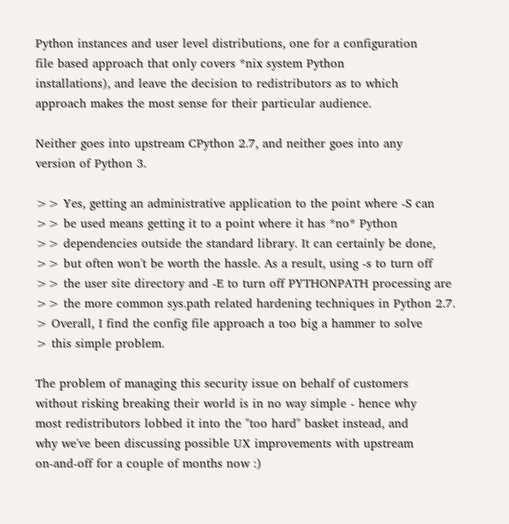Python instances and user level distributions, one for a configuration
file based approach that only covers *nix system Python
installations), and leave the decision to redistributors as to which
approach makes the most sense for their particular audience.

Neither goes into upstream CPython 2.7, and neither goes into any
version of Python 3.

>> Yes, getting an administrative application to the point where -S can
>> be used means getting it to a point where it has *no* Python
>> dependencies outside the standard library. It can certainly be done,
>> but often won't be worth the hassle. As a result, using -s to turn off
>> the user site directory and -E to turn off PYTHONPATH processing are
>> the more common sys.path related hardening techniques in Python 2.7.
> Overall, I find the config file approach a too big a hammer to solve
> this simple problem.

The problem of managing this security issue on behalf of customers
without risking breaking their world is in no way simple - hence why
most redistributors lobbed it into the "too hard" basket instead, and
why we've been discussing possible UX improvements with upstream
on-and-off for a couple of months now :)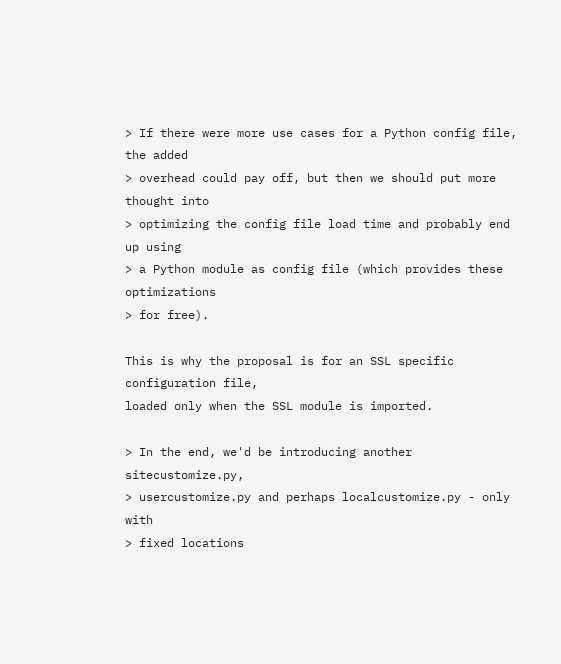> If there were more use cases for a Python config file, the added
> overhead could pay off, but then we should put more thought into
> optimizing the config file load time and probably end up using
> a Python module as config file (which provides these optimizations
> for free).

This is why the proposal is for an SSL specific configuration file,
loaded only when the SSL module is imported.

> In the end, we'd be introducing another sitecustomize.py,
> usercustomize.py and perhaps localcustomize.py - only with
> fixed locations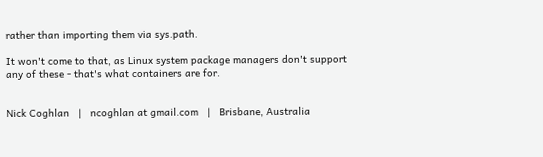rather than importing them via sys.path.

It won't come to that, as Linux system package managers don't support
any of these - that's what containers are for.


Nick Coghlan   |   ncoghlan at gmail.com   |   Brisbane, Australia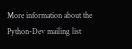More information about the Python-Dev mailing list